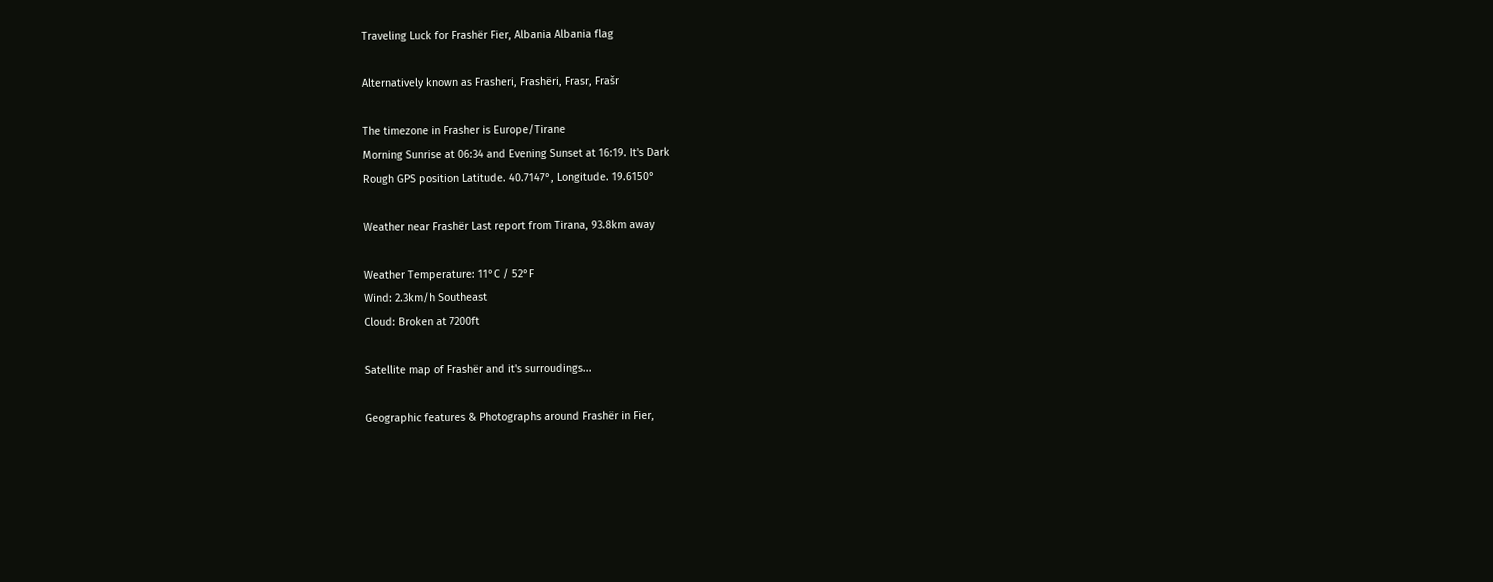Traveling Luck for Frashër Fier, Albania Albania flag

Alternatively known as Frasheri, Frashëri, Frasr, Frašr

The timezone in Frasher is Europe/Tirane
Morning Sunrise at 06:34 and Evening Sunset at 16:19. It's Dark
Rough GPS position Latitude. 40.7147°, Longitude. 19.6150°

Weather near Frashër Last report from Tirana, 93.8km away

Weather Temperature: 11°C / 52°F
Wind: 2.3km/h Southeast
Cloud: Broken at 7200ft

Satellite map of Frashër and it's surroudings...

Geographic features & Photographs around Frashër in Fier,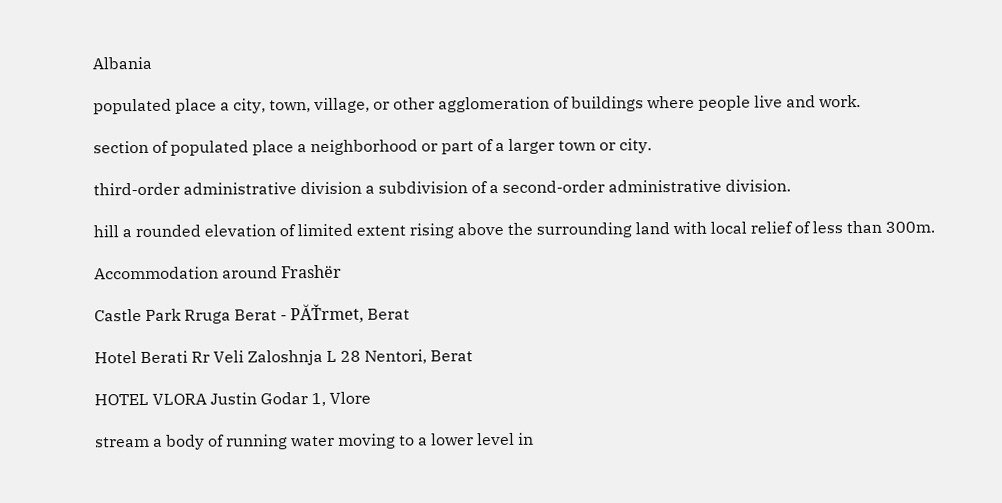Albania

populated place a city, town, village, or other agglomeration of buildings where people live and work.

section of populated place a neighborhood or part of a larger town or city.

third-order administrative division a subdivision of a second-order administrative division.

hill a rounded elevation of limited extent rising above the surrounding land with local relief of less than 300m.

Accommodation around Frashër

Castle Park Rruga Berat - PĂŤrmet, Berat

Hotel Berati Rr Veli Zaloshnja L 28 Nentori, Berat

HOTEL VLORA Justin Godar 1, Vlore

stream a body of running water moving to a lower level in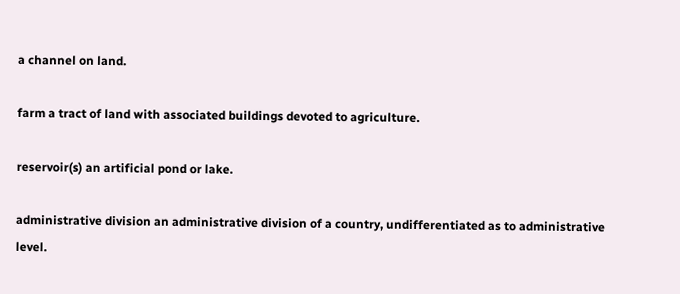a channel on land.

farm a tract of land with associated buildings devoted to agriculture.

reservoir(s) an artificial pond or lake.

administrative division an administrative division of a country, undifferentiated as to administrative level.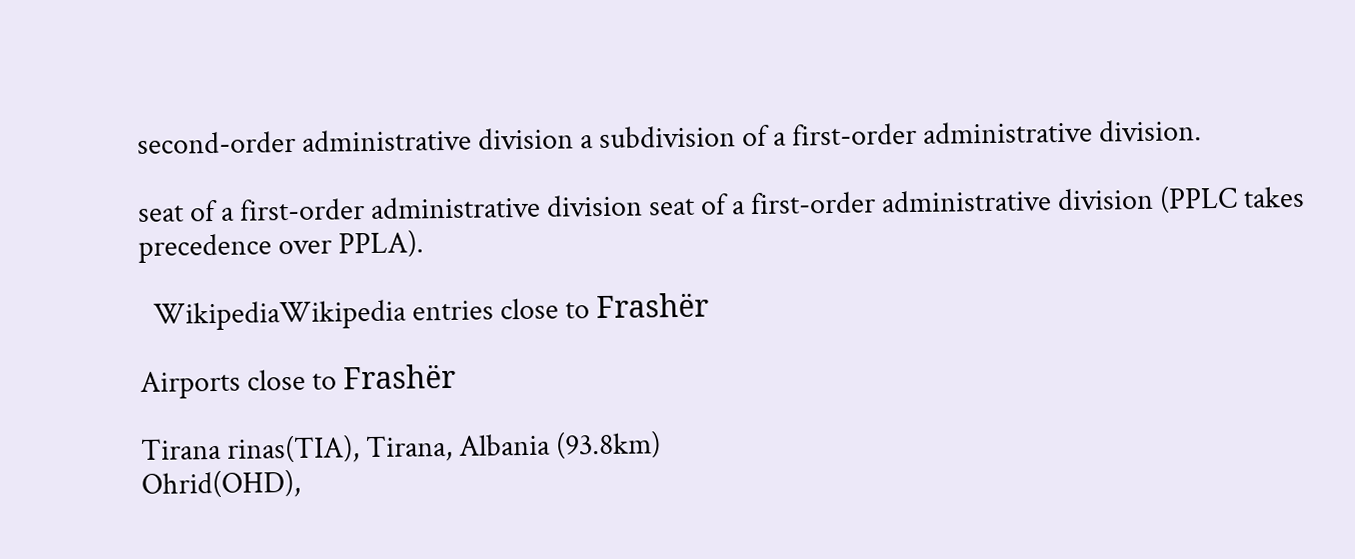second-order administrative division a subdivision of a first-order administrative division.

seat of a first-order administrative division seat of a first-order administrative division (PPLC takes precedence over PPLA).

  WikipediaWikipedia entries close to Frashër

Airports close to Frashër

Tirana rinas(TIA), Tirana, Albania (93.8km)
Ohrid(OHD),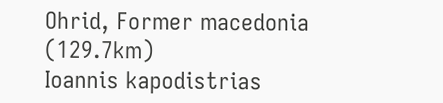Ohrid, Former macedonia (129.7km)
Ioannis kapodistrias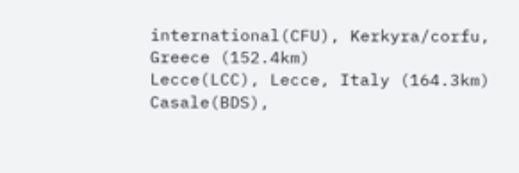international(CFU), Kerkyra/corfu, Greece (152.4km)
Lecce(LCC), Lecce, Italy (164.3km)
Casale(BDS),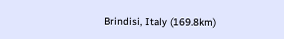Brindisi, Italy (169.8km)